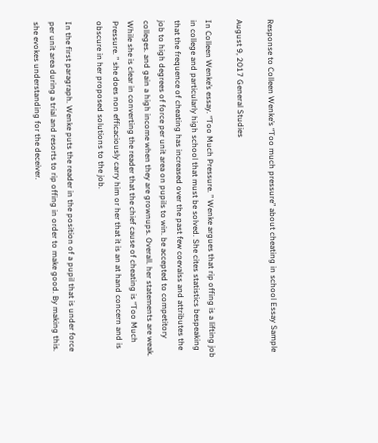Response to Colleen Wenke’s “Too much pressure” about cheating in school Essay Sample

August 9, 2017 General Studies

In Colleen Wenke’s essay. “Too Much Pressure. ” Wenke argues that rip offing is a lifting job in college and particularly high school that must be solved. She cites statistics bespeaking that the frequence of cheating has increased over the past few coevalss and attributes the job to high degrees of force per unit area on pupils to win. be accepted to competitory colleges. and gain a high income when they are grownups. Overall. her statements are weak. While she is clear in converting the reader that the chief cause of cheating is “Too Much Pressure. ” she does non efficaciously carry him or her that it is an at hand concern and is obscure in her proposed solutions to the job.

In the first paragraph. Wenke puts the reader in the position of a pupil that is under force per unit area during a trial and resorts to rip offing in order to make good. By making this. she evokes understanding for the deceiver.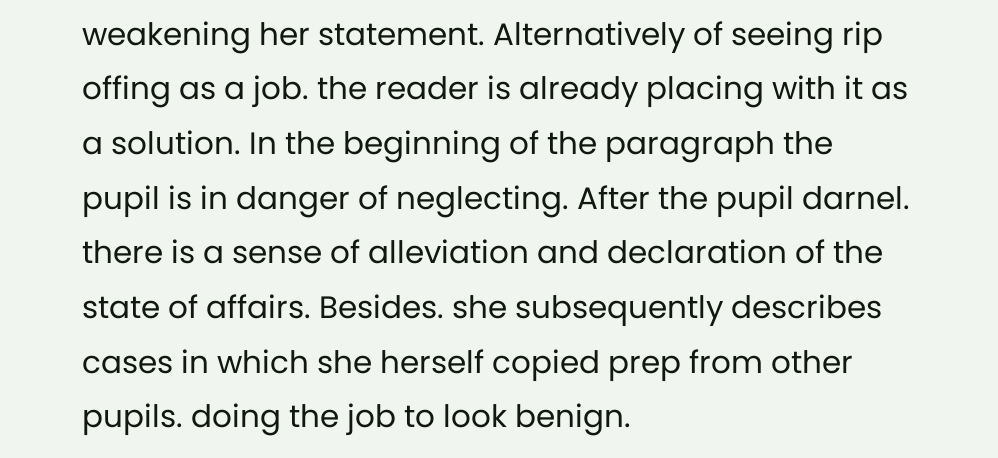weakening her statement. Alternatively of seeing rip offing as a job. the reader is already placing with it as a solution. In the beginning of the paragraph the pupil is in danger of neglecting. After the pupil darnel. there is a sense of alleviation and declaration of the state of affairs. Besides. she subsequently describes cases in which she herself copied prep from other pupils. doing the job to look benign.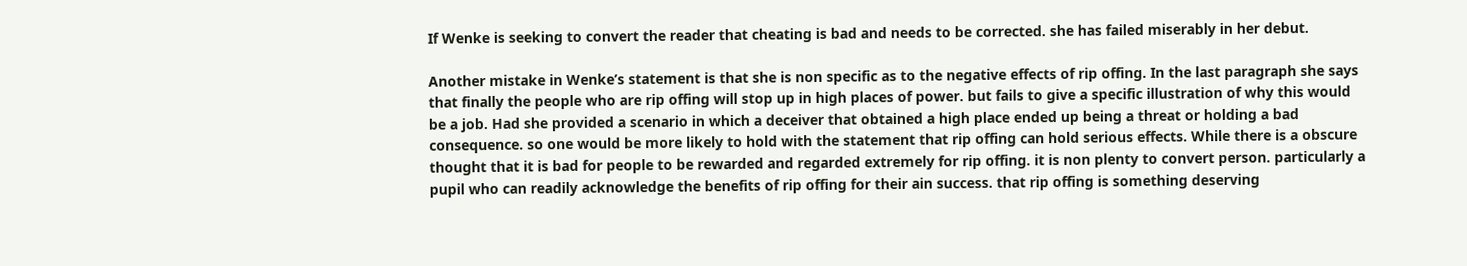If Wenke is seeking to convert the reader that cheating is bad and needs to be corrected. she has failed miserably in her debut.

Another mistake in Wenke’s statement is that she is non specific as to the negative effects of rip offing. In the last paragraph she says that finally the people who are rip offing will stop up in high places of power. but fails to give a specific illustration of why this would be a job. Had she provided a scenario in which a deceiver that obtained a high place ended up being a threat or holding a bad consequence. so one would be more likely to hold with the statement that rip offing can hold serious effects. While there is a obscure thought that it is bad for people to be rewarded and regarded extremely for rip offing. it is non plenty to convert person. particularly a pupil who can readily acknowledge the benefits of rip offing for their ain success. that rip offing is something deserving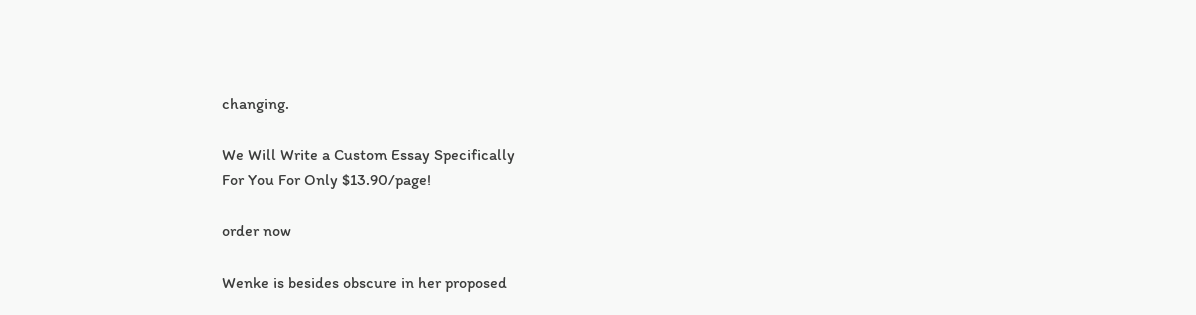changing.

We Will Write a Custom Essay Specifically
For You For Only $13.90/page!

order now

Wenke is besides obscure in her proposed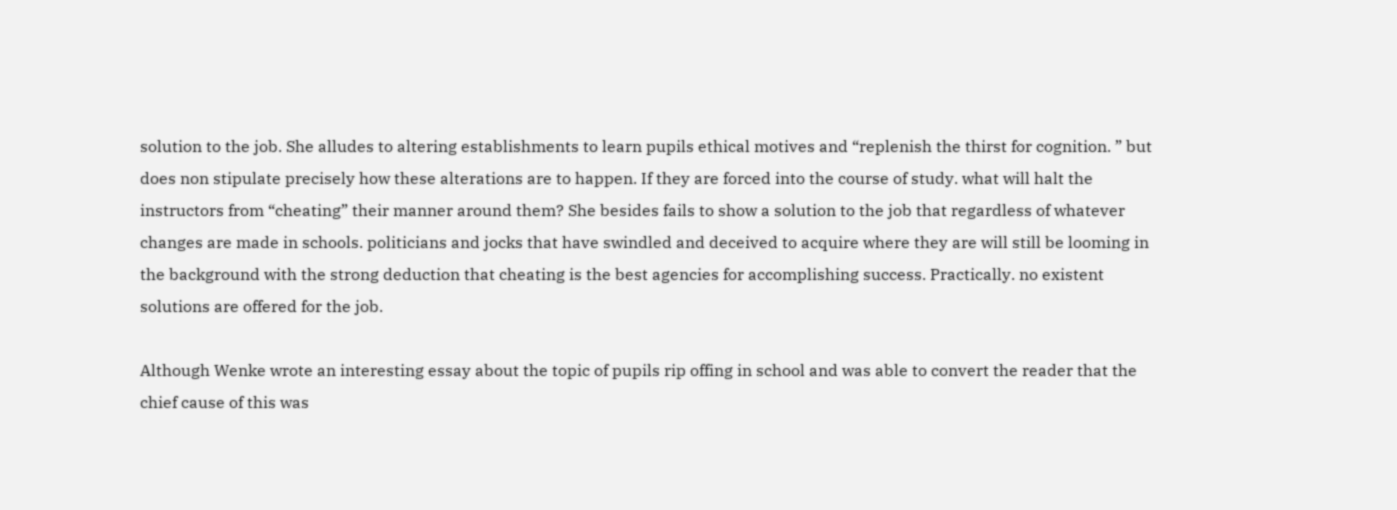solution to the job. She alludes to altering establishments to learn pupils ethical motives and “replenish the thirst for cognition. ” but does non stipulate precisely how these alterations are to happen. If they are forced into the course of study. what will halt the instructors from “cheating” their manner around them? She besides fails to show a solution to the job that regardless of whatever changes are made in schools. politicians and jocks that have swindled and deceived to acquire where they are will still be looming in the background with the strong deduction that cheating is the best agencies for accomplishing success. Practically. no existent solutions are offered for the job.

Although Wenke wrote an interesting essay about the topic of pupils rip offing in school and was able to convert the reader that the chief cause of this was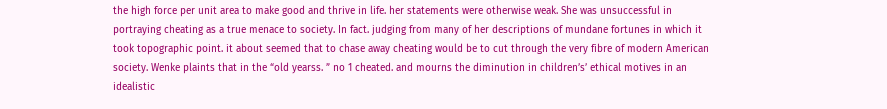the high force per unit area to make good and thrive in life. her statements were otherwise weak. She was unsuccessful in portraying cheating as a true menace to society. In fact. judging from many of her descriptions of mundane fortunes in which it took topographic point. it about seemed that to chase away cheating would be to cut through the very fibre of modern American society. Wenke plaints that in the “old yearss. ” no 1 cheated. and mourns the diminution in children’s’ ethical motives in an idealistic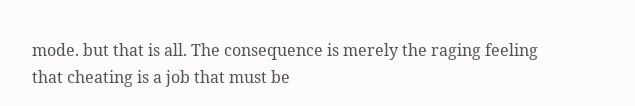mode. but that is all. The consequence is merely the raging feeling that cheating is a job that must be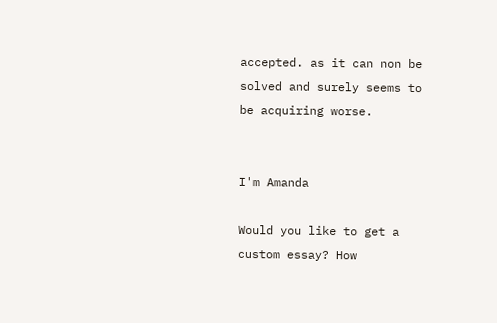accepted. as it can non be solved and surely seems to be acquiring worse.


I'm Amanda

Would you like to get a custom essay? How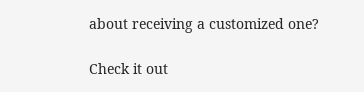about receiving a customized one?

Check it out